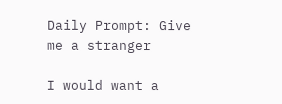Daily Prompt: Give me a stranger

I would want a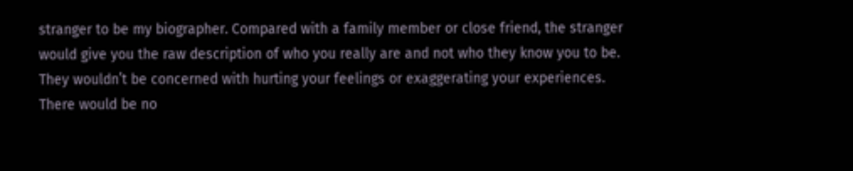stranger to be my biographer. Compared with a family member or close friend, the stranger would give you the raw description of who you really are and not who they know you to be. They wouldn’t be concerned with hurting your feelings or exaggerating your experiences. There would be no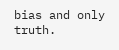bias and only truth.